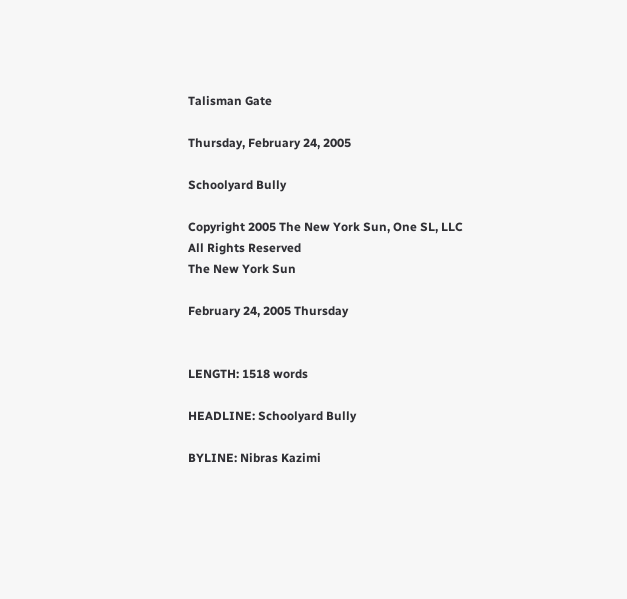Talisman Gate

Thursday, February 24, 2005

Schoolyard Bully

Copyright 2005 The New York Sun, One SL, LLC
All Rights Reserved
The New York Sun

February 24, 2005 Thursday


LENGTH: 1518 words

HEADLINE: Schoolyard Bully

BYLINE: Nibras Kazimi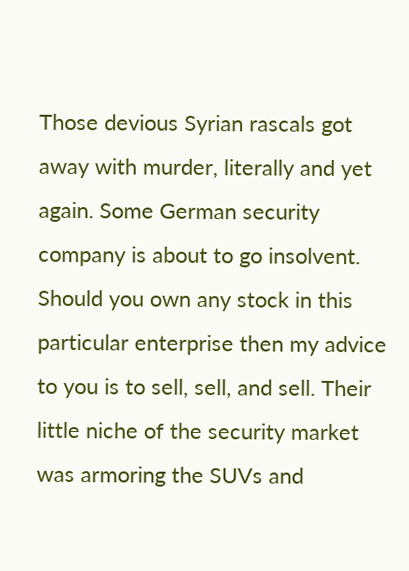Those devious Syrian rascals got away with murder, literally and yet again. Some German security company is about to go insolvent. Should you own any stock in this particular enterprise then my advice to you is to sell, sell, and sell. Their little niche of the security market was armoring the SUVs and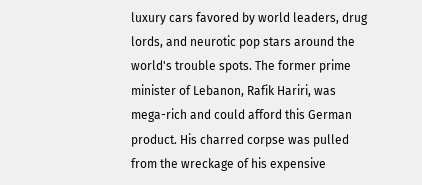luxury cars favored by world leaders, drug lords, and neurotic pop stars around the world's trouble spots. The former prime minister of Lebanon, Rafik Hariri, was mega-rich and could afford this German product. His charred corpse was pulled from the wreckage of his expensive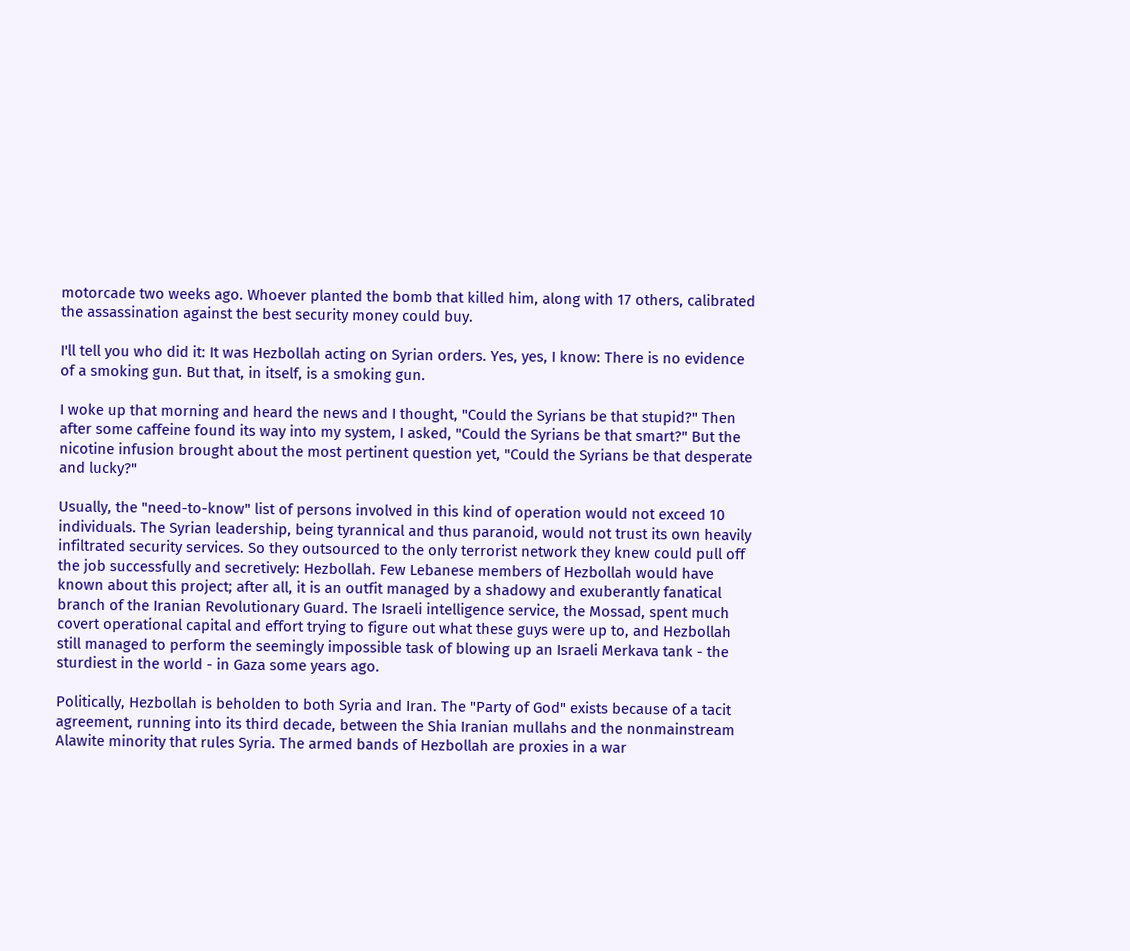motorcade two weeks ago. Whoever planted the bomb that killed him, along with 17 others, calibrated the assassination against the best security money could buy.

I'll tell you who did it: It was Hezbollah acting on Syrian orders. Yes, yes, I know: There is no evidence of a smoking gun. But that, in itself, is a smoking gun.

I woke up that morning and heard the news and I thought, "Could the Syrians be that stupid?" Then after some caffeine found its way into my system, I asked, "Could the Syrians be that smart?" But the nicotine infusion brought about the most pertinent question yet, "Could the Syrians be that desperate and lucky?"

Usually, the "need-to-know" list of persons involved in this kind of operation would not exceed 10 individuals. The Syrian leadership, being tyrannical and thus paranoid, would not trust its own heavily infiltrated security services. So they outsourced to the only terrorist network they knew could pull off the job successfully and secretively: Hezbollah. Few Lebanese members of Hezbollah would have known about this project; after all, it is an outfit managed by a shadowy and exuberantly fanatical branch of the Iranian Revolutionary Guard. The Israeli intelligence service, the Mossad, spent much covert operational capital and effort trying to figure out what these guys were up to, and Hezbollah still managed to perform the seemingly impossible task of blowing up an Israeli Merkava tank - the sturdiest in the world - in Gaza some years ago.

Politically, Hezbollah is beholden to both Syria and Iran. The "Party of God" exists because of a tacit agreement, running into its third decade, between the Shia Iranian mullahs and the nonmainstream Alawite minority that rules Syria. The armed bands of Hezbollah are proxies in a war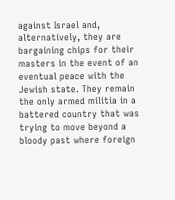against Israel and, alternatively, they are bargaining chips for their masters in the event of an eventual peace with the Jewish state. They remain the only armed militia in a battered country that was trying to move beyond a bloody past where foreign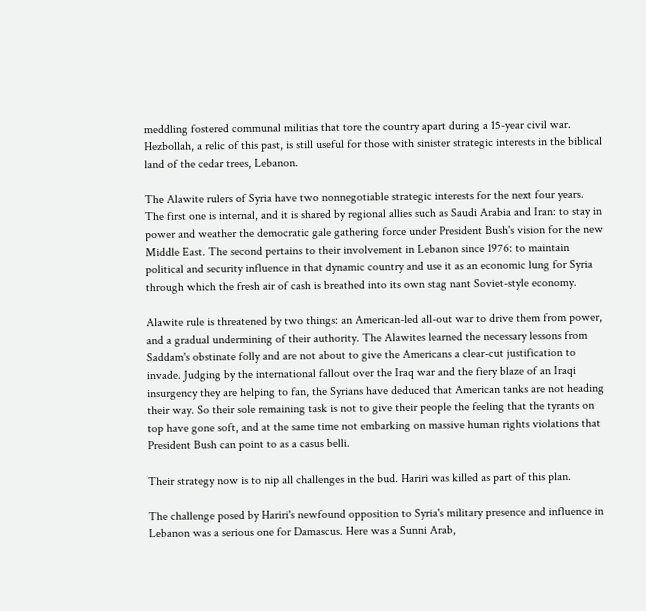meddling fostered communal militias that tore the country apart during a 15-year civil war. Hezbollah, a relic of this past, is still useful for those with sinister strategic interests in the biblical land of the cedar trees, Lebanon.

The Alawite rulers of Syria have two nonnegotiable strategic interests for the next four years. The first one is internal, and it is shared by regional allies such as Saudi Arabia and Iran: to stay in power and weather the democratic gale gathering force under President Bush's vision for the new Middle East. The second pertains to their involvement in Lebanon since 1976: to maintain political and security influence in that dynamic country and use it as an economic lung for Syria through which the fresh air of cash is breathed into its own stag nant Soviet-style economy.

Alawite rule is threatened by two things: an American-led all-out war to drive them from power, and a gradual undermining of their authority. The Alawites learned the necessary lessons from Saddam's obstinate folly and are not about to give the Americans a clear-cut justification to invade. Judging by the international fallout over the Iraq war and the fiery blaze of an Iraqi insurgency they are helping to fan, the Syrians have deduced that American tanks are not heading their way. So their sole remaining task is not to give their people the feeling that the tyrants on top have gone soft, and at the same time not embarking on massive human rights violations that President Bush can point to as a casus belli.

Their strategy now is to nip all challenges in the bud. Hariri was killed as part of this plan.

The challenge posed by Hariri's newfound opposition to Syria's military presence and influence in Lebanon was a serious one for Damascus. Here was a Sunni Arab,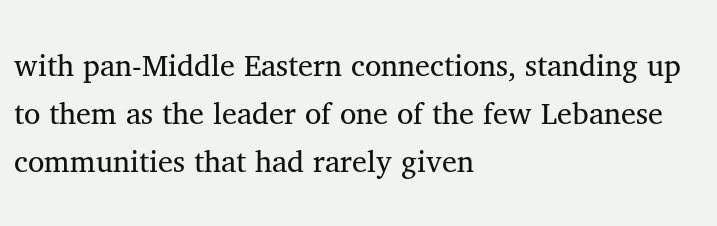with pan-Middle Eastern connections, standing up to them as the leader of one of the few Lebanese communities that had rarely given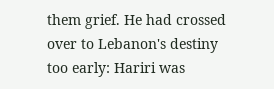them grief. He had crossed over to Lebanon's destiny too early: Hariri was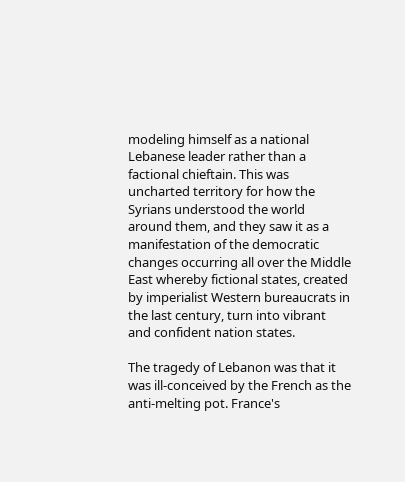modeling himself as a national Lebanese leader rather than a factional chieftain. This was uncharted territory for how the Syrians understood the world around them, and they saw it as a manifestation of the democratic changes occurring all over the Middle East whereby fictional states, created by imperialist Western bureaucrats in the last century, turn into vibrant and confident nation states.

The tragedy of Lebanon was that it was ill-conceived by the French as the anti-melting pot. France's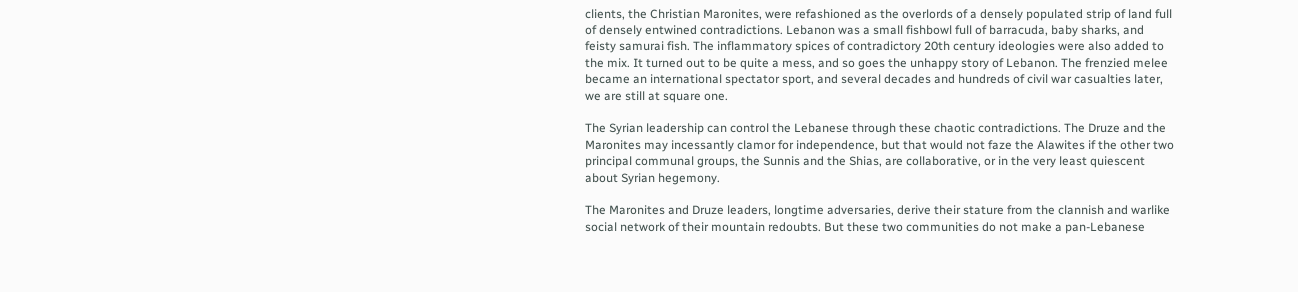clients, the Christian Maronites, were refashioned as the overlords of a densely populated strip of land full of densely entwined contradictions. Lebanon was a small fishbowl full of barracuda, baby sharks, and feisty samurai fish. The inflammatory spices of contradictory 20th century ideologies were also added to the mix. It turned out to be quite a mess, and so goes the unhappy story of Lebanon. The frenzied melee became an international spectator sport, and several decades and hundreds of civil war casualties later, we are still at square one.

The Syrian leadership can control the Lebanese through these chaotic contradictions. The Druze and the Maronites may incessantly clamor for independence, but that would not faze the Alawites if the other two principal communal groups, the Sunnis and the Shias, are collaborative, or in the very least quiescent about Syrian hegemony.

The Maronites and Druze leaders, longtime adversaries, derive their stature from the clannish and warlike social network of their mountain redoubts. But these two communities do not make a pan-Lebanese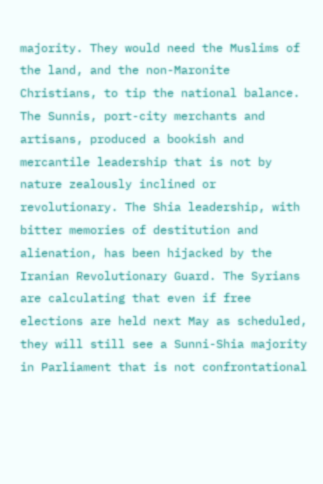majority. They would need the Muslims of the land, and the non-Maronite Christians, to tip the national balance. The Sunnis, port-city merchants and artisans, produced a bookish and mercantile leadership that is not by nature zealously inclined or revolutionary. The Shia leadership, with bitter memories of destitution and alienation, has been hijacked by the Iranian Revolutionary Guard. The Syrians are calculating that even if free elections are held next May as scheduled, they will still see a Sunni-Shia majority in Parliament that is not confrontational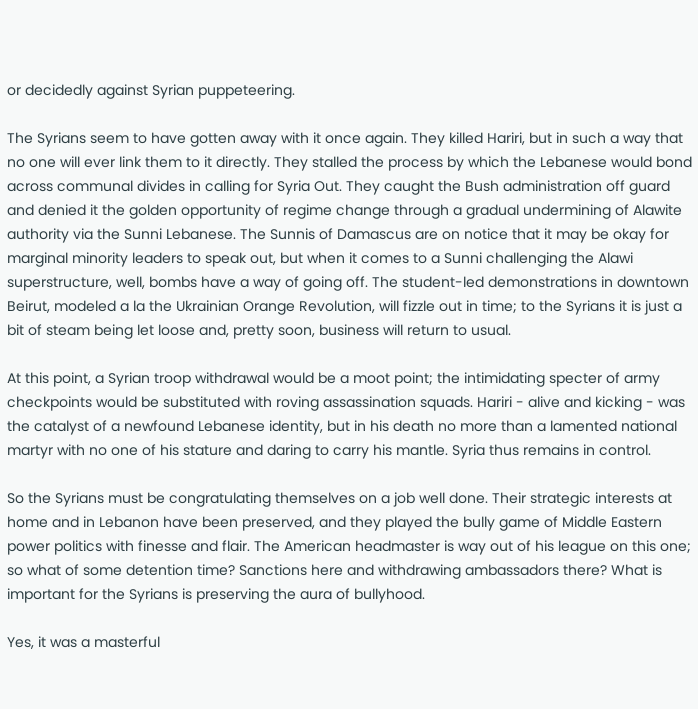or decidedly against Syrian puppeteering.

The Syrians seem to have gotten away with it once again. They killed Hariri, but in such a way that no one will ever link them to it directly. They stalled the process by which the Lebanese would bond across communal divides in calling for Syria Out. They caught the Bush administration off guard and denied it the golden opportunity of regime change through a gradual undermining of Alawite authority via the Sunni Lebanese. The Sunnis of Damascus are on notice that it may be okay for marginal minority leaders to speak out, but when it comes to a Sunni challenging the Alawi superstructure, well, bombs have a way of going off. The student-led demonstrations in downtown Beirut, modeled a la the Ukrainian Orange Revolution, will fizzle out in time; to the Syrians it is just a bit of steam being let loose and, pretty soon, business will return to usual.

At this point, a Syrian troop withdrawal would be a moot point; the intimidating specter of army checkpoints would be substituted with roving assassination squads. Hariri - alive and kicking - was the catalyst of a newfound Lebanese identity, but in his death no more than a lamented national martyr with no one of his stature and daring to carry his mantle. Syria thus remains in control.

So the Syrians must be congratulating themselves on a job well done. Their strategic interests at home and in Lebanon have been preserved, and they played the bully game of Middle Eastern power politics with finesse and flair. The American headmaster is way out of his league on this one; so what of some detention time? Sanctions here and withdrawing ambassadors there? What is important for the Syrians is preserving the aura of bullyhood.

Yes, it was a masterful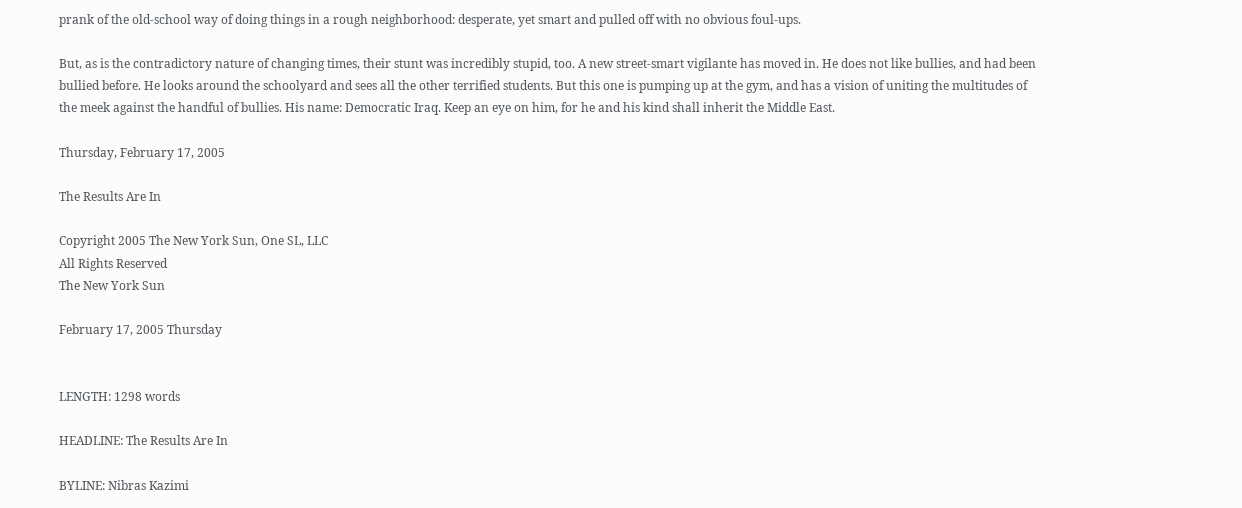prank of the old-school way of doing things in a rough neighborhood: desperate, yet smart and pulled off with no obvious foul-ups.

But, as is the contradictory nature of changing times, their stunt was incredibly stupid, too. A new street-smart vigilante has moved in. He does not like bullies, and had been bullied before. He looks around the schoolyard and sees all the other terrified students. But this one is pumping up at the gym, and has a vision of uniting the multitudes of the meek against the handful of bullies. His name: Democratic Iraq. Keep an eye on him, for he and his kind shall inherit the Middle East.

Thursday, February 17, 2005

The Results Are In

Copyright 2005 The New York Sun, One SL, LLC
All Rights Reserved
The New York Sun

February 17, 2005 Thursday


LENGTH: 1298 words

HEADLINE: The Results Are In

BYLINE: Nibras Kazimi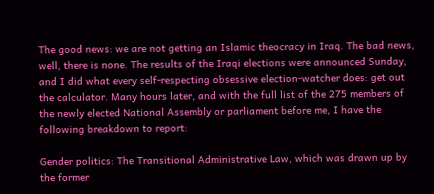The good news: we are not getting an Islamic theocracy in Iraq. The bad news, well, there is none. The results of the Iraqi elections were announced Sunday, and I did what every self-respecting obsessive election-watcher does: get out the calculator. Many hours later, and with the full list of the 275 members of the newly elected National Assembly or parliament before me, I have the following breakdown to report:

Gender politics: The Transitional Administrative Law, which was drawn up by the former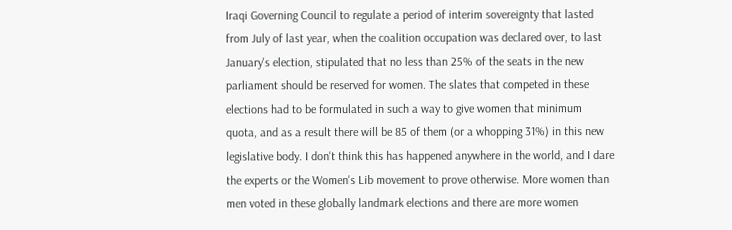Iraqi Governing Council to regulate a period of interim sovereignty that lasted from July of last year, when the coalition occupation was declared over, to last January's election, stipulated that no less than 25% of the seats in the new parliament should be reserved for women. The slates that competed in these elections had to be formulated in such a way to give women that minimum quota, and as a result there will be 85 of them (or a whopping 31%) in this new legislative body. I don't think this has happened anywhere in the world, and I dare the experts or the Women's Lib movement to prove otherwise. More women than men voted in these globally landmark elections and there are more women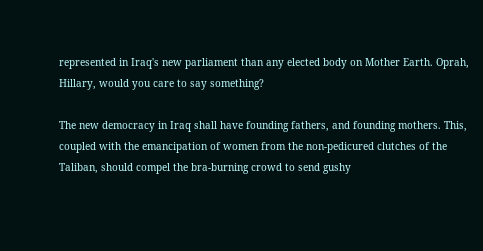represented in Iraq's new parliament than any elected body on Mother Earth. Oprah, Hillary, would you care to say something?

The new democracy in Iraq shall have founding fathers, and founding mothers. This, coupled with the emancipation of women from the non-pedicured clutches of the Taliban, should compel the bra-burning crowd to send gushy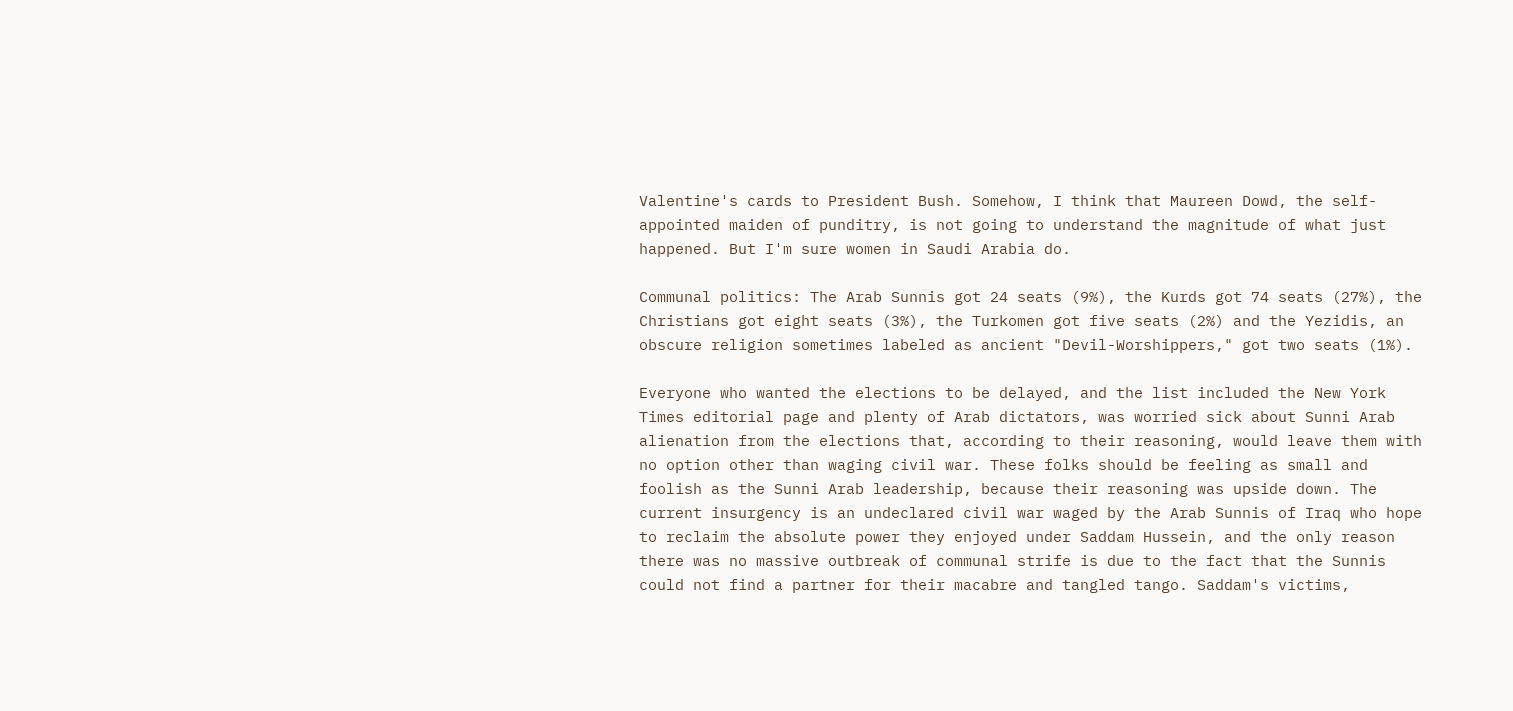Valentine's cards to President Bush. Somehow, I think that Maureen Dowd, the self-appointed maiden of punditry, is not going to understand the magnitude of what just happened. But I'm sure women in Saudi Arabia do.

Communal politics: The Arab Sunnis got 24 seats (9%), the Kurds got 74 seats (27%), the Christians got eight seats (3%), the Turkomen got five seats (2%) and the Yezidis, an obscure religion sometimes labeled as ancient "Devil-Worshippers," got two seats (1%).

Everyone who wanted the elections to be delayed, and the list included the New York Times editorial page and plenty of Arab dictators, was worried sick about Sunni Arab alienation from the elections that, according to their reasoning, would leave them with no option other than waging civil war. These folks should be feeling as small and foolish as the Sunni Arab leadership, because their reasoning was upside down. The current insurgency is an undeclared civil war waged by the Arab Sunnis of Iraq who hope to reclaim the absolute power they enjoyed under Saddam Hussein, and the only reason there was no massive outbreak of communal strife is due to the fact that the Sunnis could not find a partner for their macabre and tangled tango. Saddam's victims,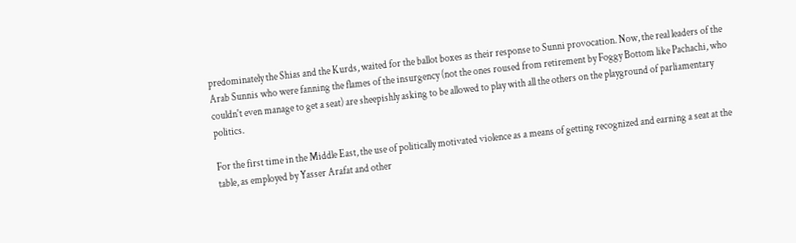predominately the Shias and the Kurds, waited for the ballot boxes as their response to Sunni provocation. Now, the real leaders of the Arab Sunnis who were fanning the flames of the insurgency (not the ones roused from retirement by Foggy Bottom like Pachachi, who couldn't even manage to get a seat) are sheepishly asking to be allowed to play with all the others on the playground of parliamentary politics.

For the first time in the Middle East, the use of politically motivated violence as a means of getting recognized and earning a seat at the table, as employed by Yasser Arafat and other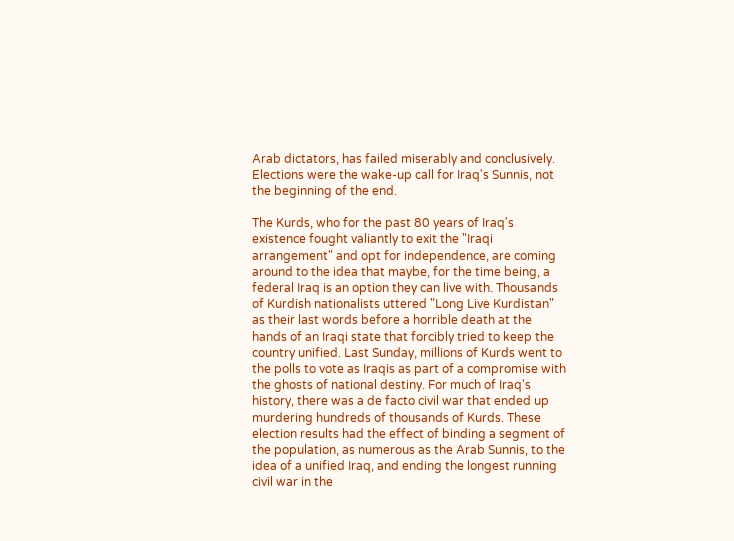Arab dictators, has failed miserably and conclusively. Elections were the wake-up call for Iraq's Sunnis, not the beginning of the end.

The Kurds, who for the past 80 years of Iraq's existence fought valiantly to exit the "Iraqi arrangement" and opt for independence, are coming around to the idea that maybe, for the time being, a federal Iraq is an option they can live with. Thousands of Kurdish nationalists uttered "Long Live Kurdistan" as their last words before a horrible death at the hands of an Iraqi state that forcibly tried to keep the country unified. Last Sunday, millions of Kurds went to the polls to vote as Iraqis as part of a compromise with the ghosts of national destiny. For much of Iraq's history, there was a de facto civil war that ended up murdering hundreds of thousands of Kurds. These election results had the effect of binding a segment of the population, as numerous as the Arab Sunnis, to the idea of a unified Iraq, and ending the longest running civil war in the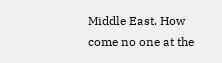Middle East. How come no one at the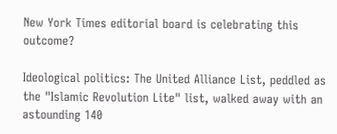New York Times editorial board is celebrating this outcome?

Ideological politics: The United Alliance List, peddled as the "Islamic Revolution Lite" list, walked away with an astounding 140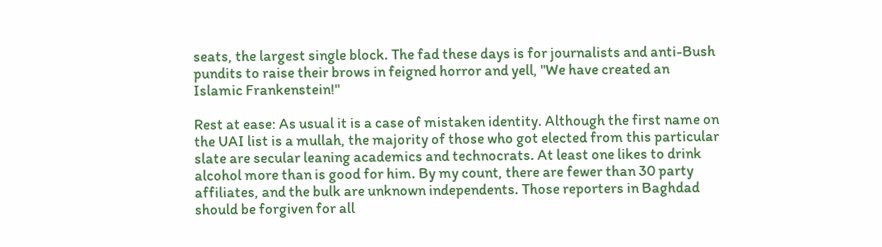seats, the largest single block. The fad these days is for journalists and anti-Bush pundits to raise their brows in feigned horror and yell, "We have created an Islamic Frankenstein!"

Rest at ease: As usual it is a case of mistaken identity. Although the first name on the UAI list is a mullah, the majority of those who got elected from this particular slate are secular leaning academics and technocrats. At least one likes to drink alcohol more than is good for him. By my count, there are fewer than 30 party affiliates, and the bulk are unknown independents. Those reporters in Baghdad should be forgiven for all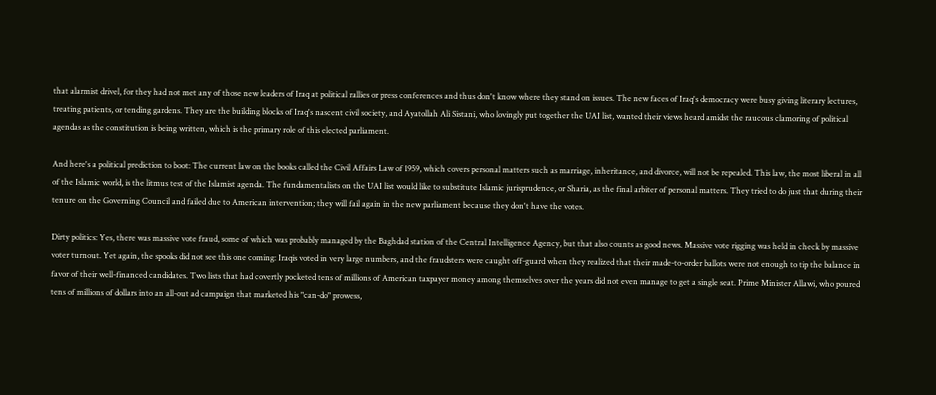that alarmist drivel, for they had not met any of those new leaders of Iraq at political rallies or press conferences and thus don't know where they stand on issues. The new faces of Iraq's democracy were busy giving literary lectures, treating patients, or tending gardens. They are the building blocks of Iraq's nascent civil society, and Ayatollah Ali Sistani, who lovingly put together the UAI list, wanted their views heard amidst the raucous clamoring of political agendas as the constitution is being written, which is the primary role of this elected parliament.

And here's a political prediction to boot: The current law on the books called the Civil Affairs Law of 1959, which covers personal matters such as marriage, inheritance, and divorce, will not be repealed. This law, the most liberal in all of the Islamic world, is the litmus test of the Islamist agenda. The fundamentalists on the UAI list would like to substitute Islamic jurisprudence, or Sharia, as the final arbiter of personal matters. They tried to do just that during their tenure on the Governing Council and failed due to American intervention; they will fail again in the new parliament because they don't have the votes.

Dirty politics: Yes, there was massive vote fraud, some of which was probably managed by the Baghdad station of the Central Intelligence Agency, but that also counts as good news. Massive vote rigging was held in check by massive voter turnout. Yet again, the spooks did not see this one coming: Iraqis voted in very large numbers, and the fraudsters were caught off-guard when they realized that their made-to-order ballots were not enough to tip the balance in favor of their well-financed candidates. Two lists that had covertly pocketed tens of millions of American taxpayer money among themselves over the years did not even manage to get a single seat. Prime Minister Allawi, who poured tens of millions of dollars into an all-out ad campaign that marketed his "can-do" prowess,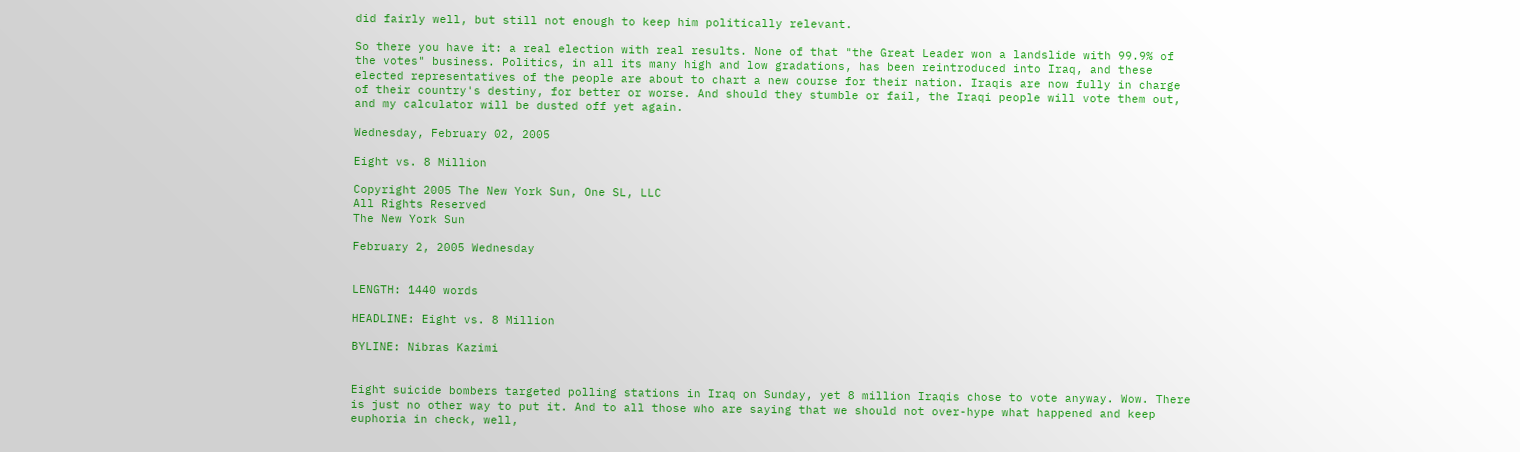did fairly well, but still not enough to keep him politically relevant.

So there you have it: a real election with real results. None of that "the Great Leader won a landslide with 99.9% of the votes" business. Politics, in all its many high and low gradations, has been reintroduced into Iraq, and these elected representatives of the people are about to chart a new course for their nation. Iraqis are now fully in charge of their country's destiny, for better or worse. And should they stumble or fail, the Iraqi people will vote them out, and my calculator will be dusted off yet again.

Wednesday, February 02, 2005

Eight vs. 8 Million

Copyright 2005 The New York Sun, One SL, LLC
All Rights Reserved
The New York Sun

February 2, 2005 Wednesday


LENGTH: 1440 words

HEADLINE: Eight vs. 8 Million

BYLINE: Nibras Kazimi


Eight suicide bombers targeted polling stations in Iraq on Sunday, yet 8 million Iraqis chose to vote anyway. Wow. There is just no other way to put it. And to all those who are saying that we should not over-hype what happened and keep euphoria in check, well,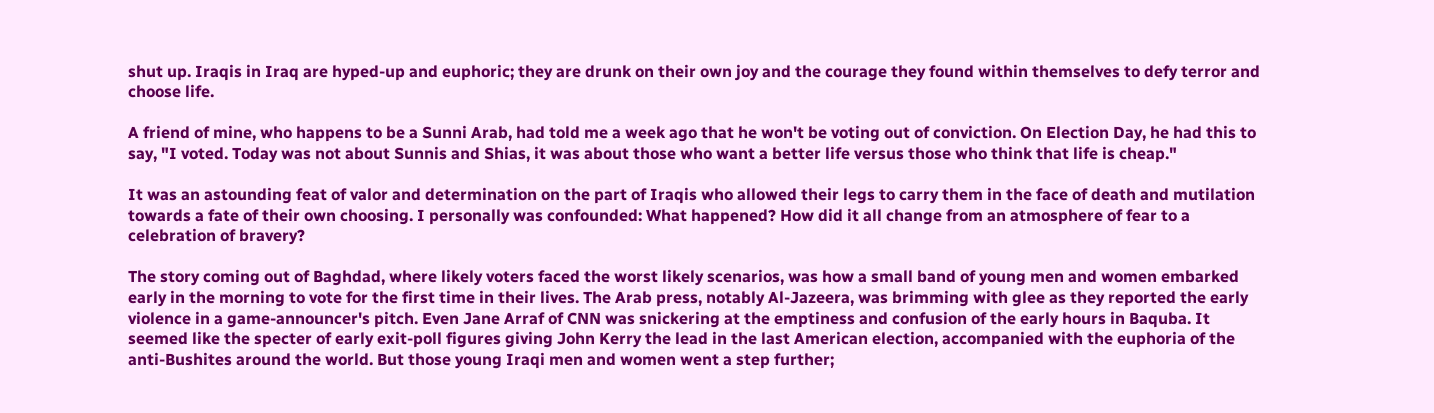shut up. Iraqis in Iraq are hyped-up and euphoric; they are drunk on their own joy and the courage they found within themselves to defy terror and choose life.

A friend of mine, who happens to be a Sunni Arab, had told me a week ago that he won't be voting out of conviction. On Election Day, he had this to say, "I voted. Today was not about Sunnis and Shias, it was about those who want a better life versus those who think that life is cheap."

It was an astounding feat of valor and determination on the part of Iraqis who allowed their legs to carry them in the face of death and mutilation towards a fate of their own choosing. I personally was confounded: What happened? How did it all change from an atmosphere of fear to a celebration of bravery?

The story coming out of Baghdad, where likely voters faced the worst likely scenarios, was how a small band of young men and women embarked early in the morning to vote for the first time in their lives. The Arab press, notably Al-Jazeera, was brimming with glee as they reported the early violence in a game-announcer's pitch. Even Jane Arraf of CNN was snickering at the emptiness and confusion of the early hours in Baquba. It seemed like the specter of early exit-poll figures giving John Kerry the lead in the last American election, accompanied with the euphoria of the anti-Bushites around the world. But those young Iraqi men and women went a step further;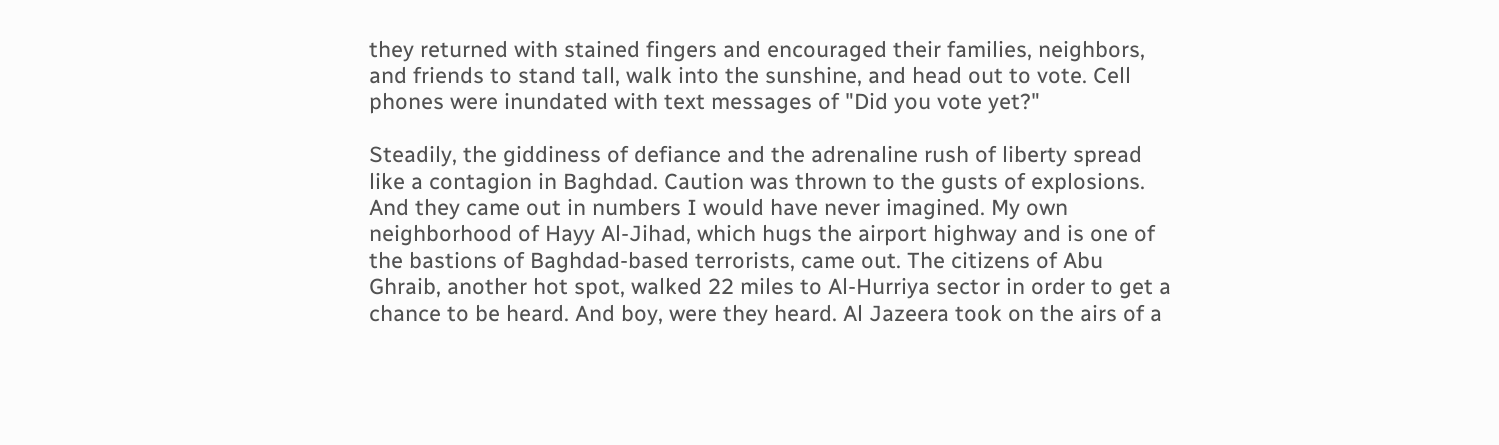they returned with stained fingers and encouraged their families, neighbors, and friends to stand tall, walk into the sunshine, and head out to vote. Cell phones were inundated with text messages of "Did you vote yet?"

Steadily, the giddiness of defiance and the adrenaline rush of liberty spread like a contagion in Baghdad. Caution was thrown to the gusts of explosions. And they came out in numbers I would have never imagined. My own neighborhood of Hayy Al-Jihad, which hugs the airport highway and is one of the bastions of Baghdad-based terrorists, came out. The citizens of Abu Ghraib, another hot spot, walked 22 miles to Al-Hurriya sector in order to get a chance to be heard. And boy, were they heard. Al Jazeera took on the airs of a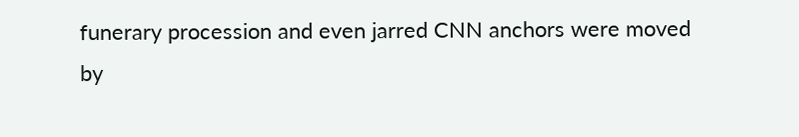funerary procession and even jarred CNN anchors were moved by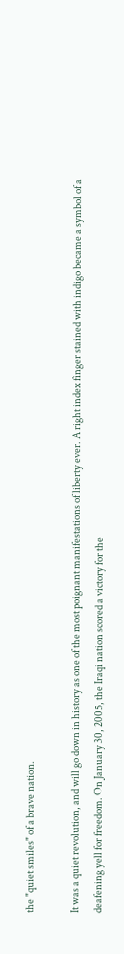the "quiet smiles" of a brave nation.

It was a quiet revolution, and will go down in history as one of the most poignant manifestations of liberty ever. A right index finger stained with indigo became a symbol of a deafening yell for freedom. On January 30, 2005, the Iraqi nation scored a victory for the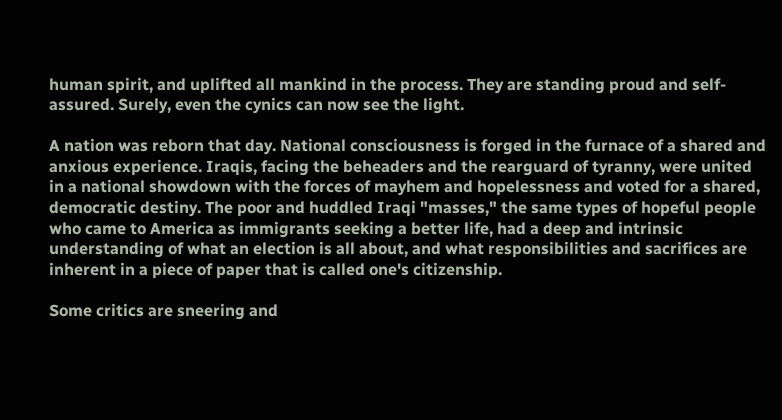human spirit, and uplifted all mankind in the process. They are standing proud and self-assured. Surely, even the cynics can now see the light.

A nation was reborn that day. National consciousness is forged in the furnace of a shared and anxious experience. Iraqis, facing the beheaders and the rearguard of tyranny, were united in a national showdown with the forces of mayhem and hopelessness and voted for a shared, democratic destiny. The poor and huddled Iraqi "masses," the same types of hopeful people who came to America as immigrants seeking a better life, had a deep and intrinsic understanding of what an election is all about, and what responsibilities and sacrifices are inherent in a piece of paper that is called one's citizenship.

Some critics are sneering and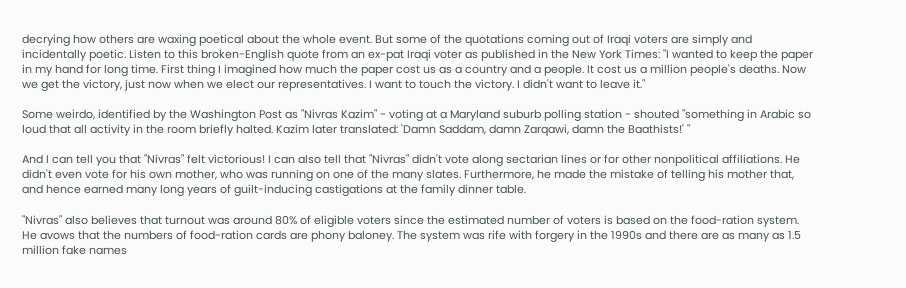decrying how others are waxing poetical about the whole event. But some of the quotations coming out of Iraqi voters are simply and incidentally poetic. Listen to this broken-English quote from an ex-pat Iraqi voter as published in the New York Times: "I wanted to keep the paper in my hand for long time. First thing I imagined how much the paper cost us as a country and a people. It cost us a million people's deaths. Now we get the victory, just now when we elect our representatives. I want to touch the victory. I didn't want to leave it."

Some weirdo, identified by the Washington Post as "Nivras Kazim" - voting at a Maryland suburb polling station - shouted "something in Arabic so loud that all activity in the room briefly halted. Kazim later translated: 'Damn Saddam, damn Zarqawi, damn the Baathists!' "

And I can tell you that "Nivras" felt victorious! I can also tell that "Nivras" didn't vote along sectarian lines or for other nonpolitical affiliations. He didn't even vote for his own mother, who was running on one of the many slates. Furthermore, he made the mistake of telling his mother that, and hence earned many long years of guilt-inducing castigations at the family dinner table.

"Nivras" also believes that turnout was around 80% of eligible voters since the estimated number of voters is based on the food-ration system. He avows that the numbers of food-ration cards are phony baloney. The system was rife with forgery in the 1990s and there are as many as 1.5 million fake names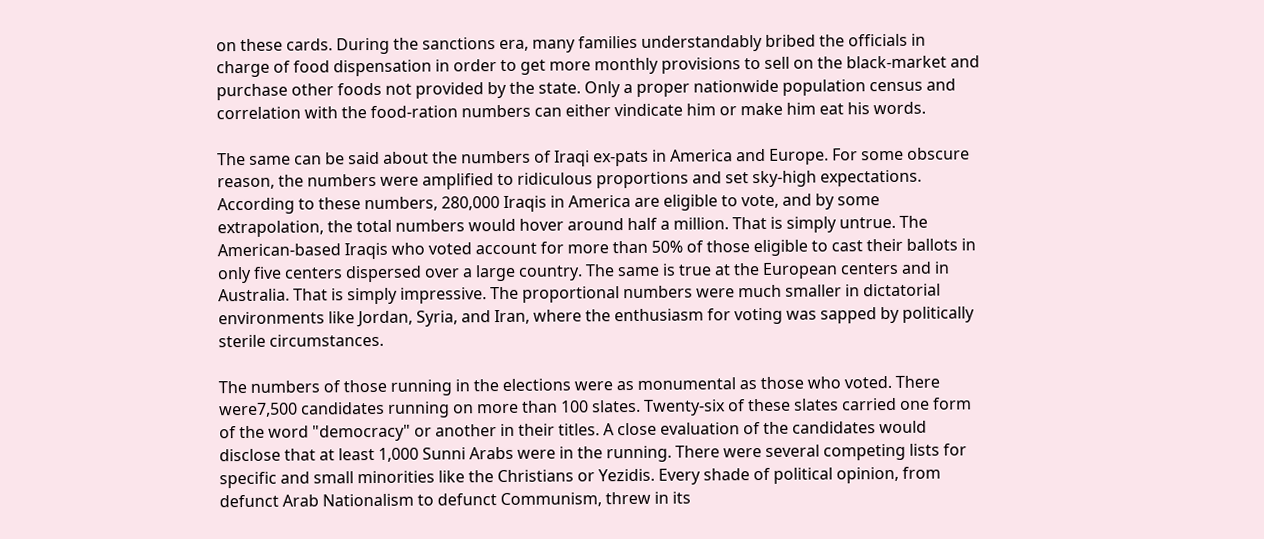on these cards. During the sanctions era, many families understandably bribed the officials in charge of food dispensation in order to get more monthly provisions to sell on the black-market and purchase other foods not provided by the state. Only a proper nationwide population census and correlation with the food-ration numbers can either vindicate him or make him eat his words.

The same can be said about the numbers of Iraqi ex-pats in America and Europe. For some obscure reason, the numbers were amplified to ridiculous proportions and set sky-high expectations. According to these numbers, 280,000 Iraqis in America are eligible to vote, and by some extrapolation, the total numbers would hover around half a million. That is simply untrue. The American-based Iraqis who voted account for more than 50% of those eligible to cast their ballots in only five centers dispersed over a large country. The same is true at the European centers and in Australia. That is simply impressive. The proportional numbers were much smaller in dictatorial environments like Jordan, Syria, and Iran, where the enthusiasm for voting was sapped by politically sterile circumstances.

The numbers of those running in the elections were as monumental as those who voted. There were7,500 candidates running on more than 100 slates. Twenty-six of these slates carried one form of the word "democracy" or another in their titles. A close evaluation of the candidates would disclose that at least 1,000 Sunni Arabs were in the running. There were several competing lists for specific and small minorities like the Christians or Yezidis. Every shade of political opinion, from defunct Arab Nationalism to defunct Communism, threw in its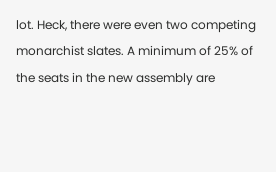lot. Heck, there were even two competing monarchist slates. A minimum of 25% of the seats in the new assembly are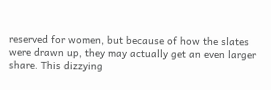reserved for women, but because of how the slates were drawn up, they may actually get an even larger share. This dizzying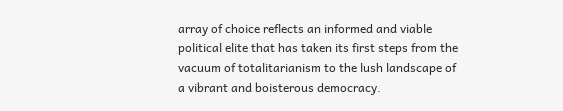array of choice reflects an informed and viable political elite that has taken its first steps from the vacuum of totalitarianism to the lush landscape of a vibrant and boisterous democracy.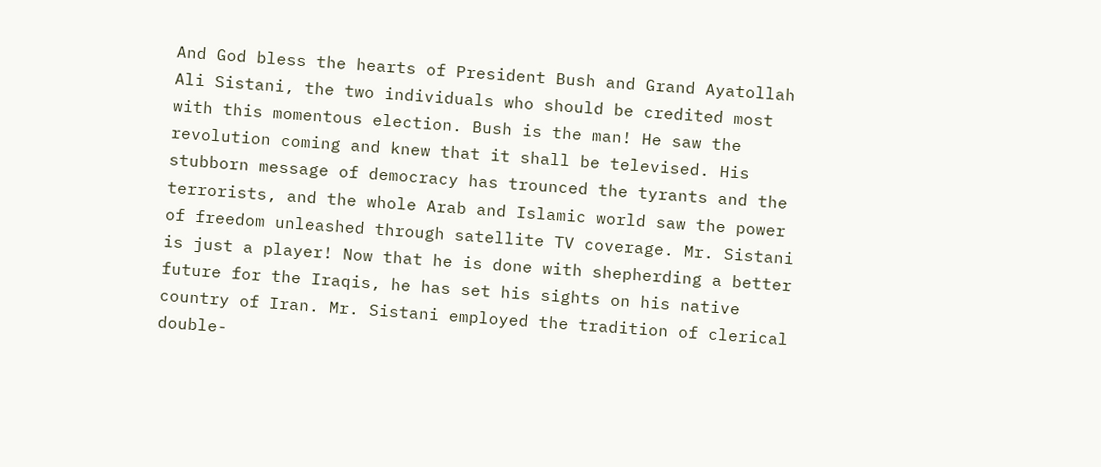And God bless the hearts of President Bush and Grand Ayatollah Ali Sistani, the two individuals who should be credited most with this momentous election. Bush is the man! He saw the revolution coming and knew that it shall be televised. His stubborn message of democracy has trounced the tyrants and the terrorists, and the whole Arab and Islamic world saw the power of freedom unleashed through satellite TV coverage. Mr. Sistani is just a player! Now that he is done with shepherding a better future for the Iraqis, he has set his sights on his native country of Iran. Mr. Sistani employed the tradition of clerical double-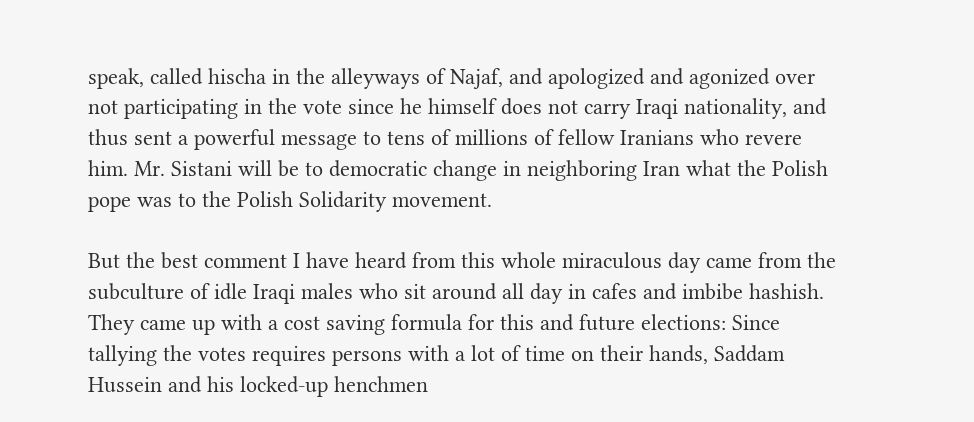speak, called hischa in the alleyways of Najaf, and apologized and agonized over not participating in the vote since he himself does not carry Iraqi nationality, and thus sent a powerful message to tens of millions of fellow Iranians who revere him. Mr. Sistani will be to democratic change in neighboring Iran what the Polish pope was to the Polish Solidarity movement.

But the best comment I have heard from this whole miraculous day came from the subculture of idle Iraqi males who sit around all day in cafes and imbibe hashish. They came up with a cost saving formula for this and future elections: Since tallying the votes requires persons with a lot of time on their hands, Saddam Hussein and his locked-up henchmen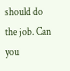should do the job. Can you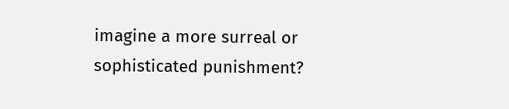imagine a more surreal or sophisticated punishment?